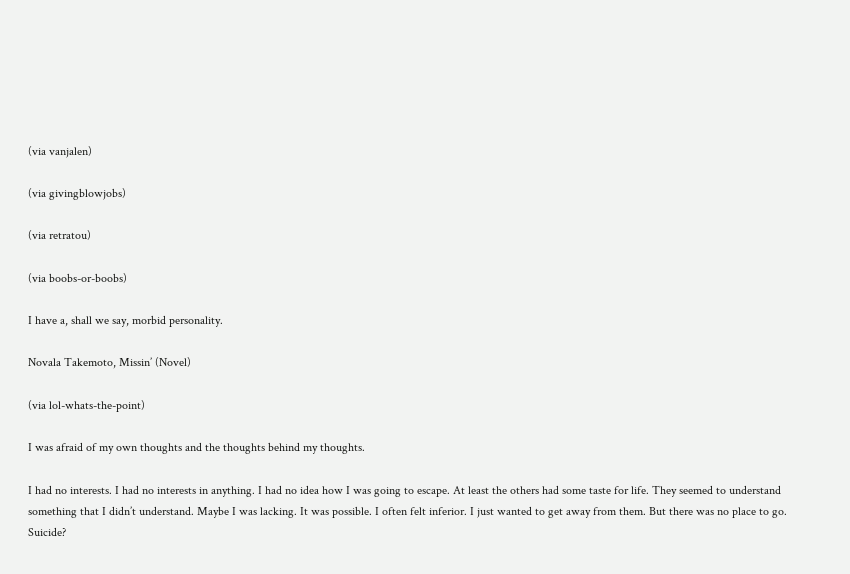(via vanjalen)

(via givingblowjobs)

(via retratou)

(via boobs-or-boobs)

I have a, shall we say, morbid personality.

Novala Takemoto, Missin’ (Novel)

(via lol-whats-the-point)

I was afraid of my own thoughts and the thoughts behind my thoughts.

I had no interests. I had no interests in anything. I had no idea how I was going to escape. At least the others had some taste for life. They seemed to understand something that I didn’t understand. Maybe I was lacking. It was possible. I often felt inferior. I just wanted to get away from them. But there was no place to go. Suicide?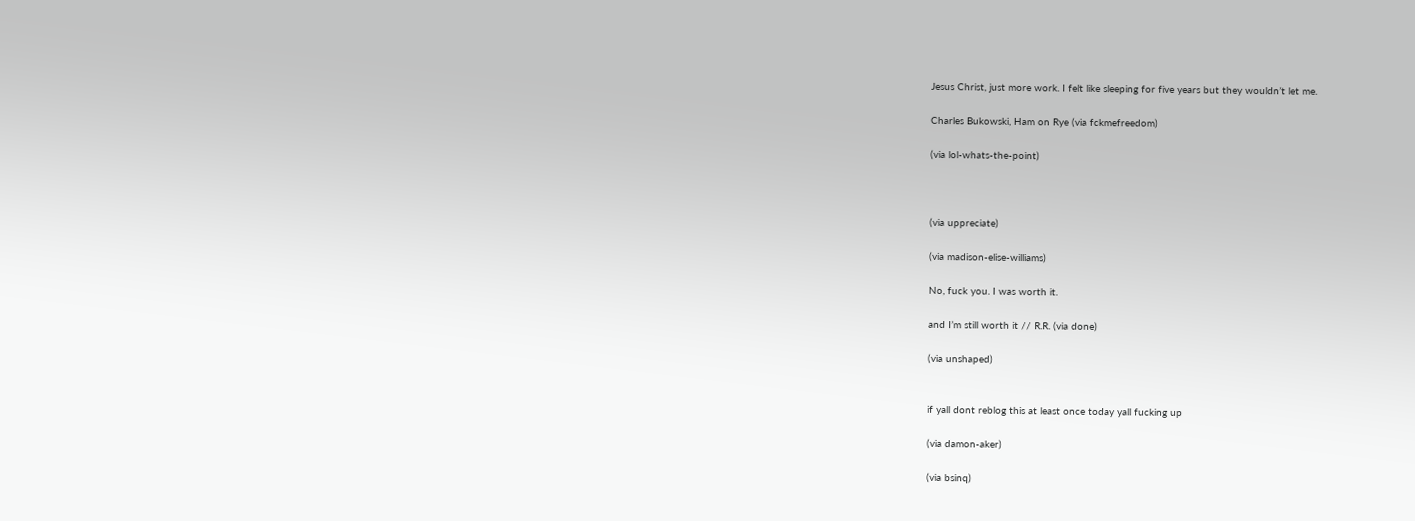Jesus Christ, just more work. I felt like sleeping for five years but they wouldn’t let me.

Charles Bukowski, Ham on Rye (via fckmefreedom)

(via lol-whats-the-point)



(via uppreciate)

(via madison-elise-williams)

No, fuck you. I was worth it.

and I’m still worth it // R.R. (via done)

(via unshaped)


if yall dont reblog this at least once today yall fucking up

(via damon-aker)

(via bsinq)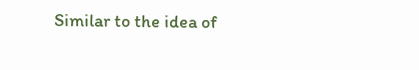Similar to the idea of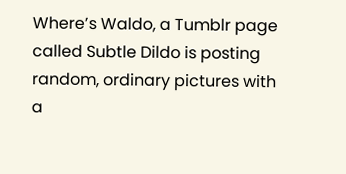Where’s Waldo, a Tumblr page called Subtle Dildo is posting random, ordinary pictures with a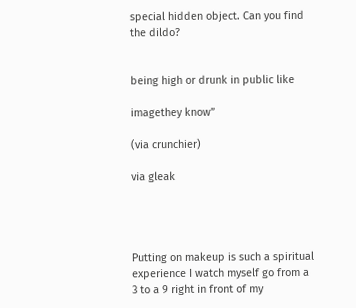special hidden object. Can you find the dildo?


being high or drunk in public like

imagethey know”

(via crunchier)

via gleak




Putting on makeup is such a spiritual experience I watch myself go from a 3 to a 9 right in front of my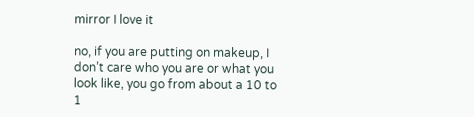mirror I love it

no, if you are putting on makeup, I don’t care who you are or what you look like, you go from about a 10 to 1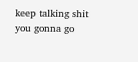keep talking shit you gonna go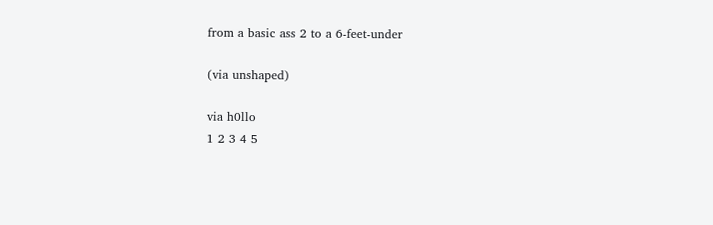from a basic ass 2 to a 6-feet-under

(via unshaped)

via h0llo
1 2 3 4 5